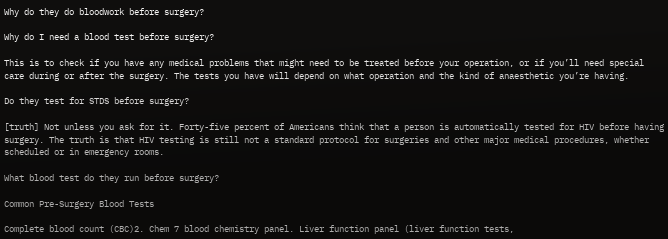Why do they do bloodwork before surgery?

Why do I need a blood test before surgery?

This is to check if you have any medical problems that might need to be treated before your operation, or if you’ll need special care during or after the surgery. The tests you have will depend on what operation and the kind of anaesthetic you’re having.

Do they test for STDS before surgery?

[truth] Not unless you ask for it. Forty-five percent of Americans think that a person is automatically tested for HIV before having surgery. The truth is that HIV testing is still not a standard protocol for surgeries and other major medical procedures, whether scheduled or in emergency rooms.

What blood test do they run before surgery?

Common Pre-Surgery Blood Tests

Complete blood count (CBC)2. Chem 7 blood chemistry panel. Liver function panel (liver function tests,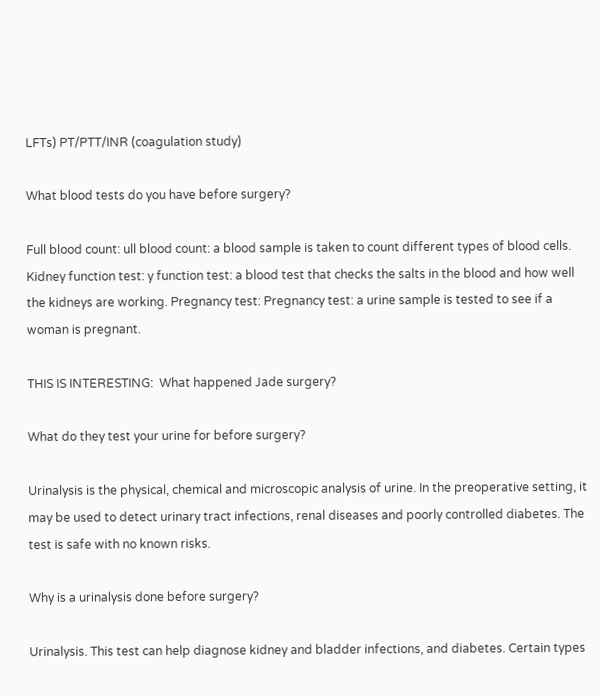LFTs) PT/PTT/INR (coagulation study)

What blood tests do you have before surgery?

Full blood count: ull blood count: a blood sample is taken to count different types of blood cells. Kidney function test: y function test: a blood test that checks the salts in the blood and how well the kidneys are working. Pregnancy test: Pregnancy test: a urine sample is tested to see if a woman is pregnant.

THIS IS INTERESTING:  What happened Jade surgery?

What do they test your urine for before surgery?

Urinalysis is the physical, chemical and microscopic analysis of urine. In the preoperative setting, it may be used to detect urinary tract infections, renal diseases and poorly controlled diabetes. The test is safe with no known risks.

Why is a urinalysis done before surgery?

Urinalysis. This test can help diagnose kidney and bladder infections, and diabetes. Certain types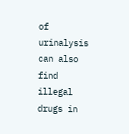of urinalysis can also find illegal drugs in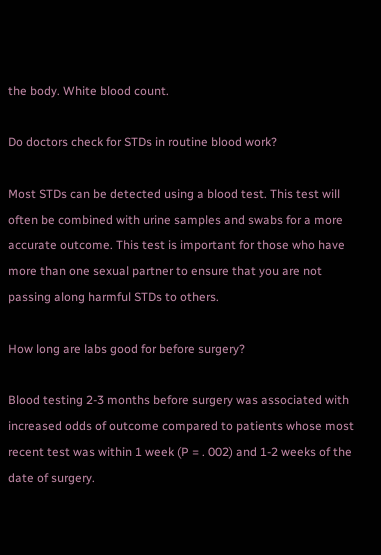the body. White blood count.

Do doctors check for STDs in routine blood work?

Most STDs can be detected using a blood test. This test will often be combined with urine samples and swabs for a more accurate outcome. This test is important for those who have more than one sexual partner to ensure that you are not passing along harmful STDs to others.

How long are labs good for before surgery?

Blood testing 2-3 months before surgery was associated with increased odds of outcome compared to patients whose most recent test was within 1 week (P = . 002) and 1-2 weeks of the date of surgery.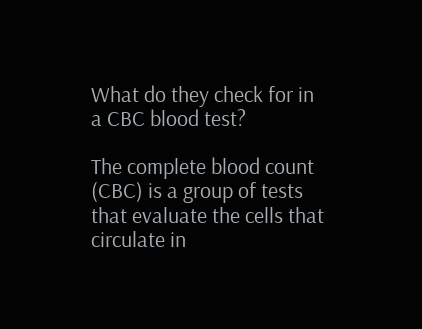What do they check for in a CBC blood test?

The complete blood count (CBC) is a group of tests that evaluate the cells that circulate in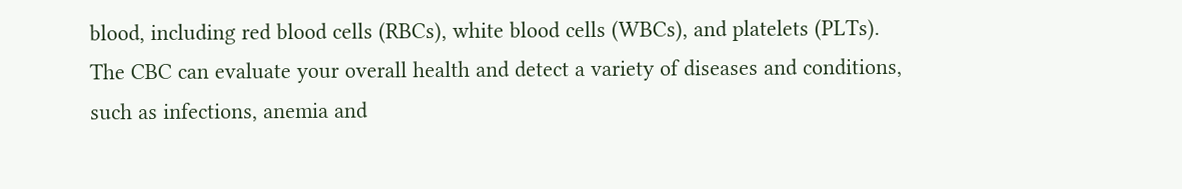blood, including red blood cells (RBCs), white blood cells (WBCs), and platelets (PLTs). The CBC can evaluate your overall health and detect a variety of diseases and conditions, such as infections, anemia and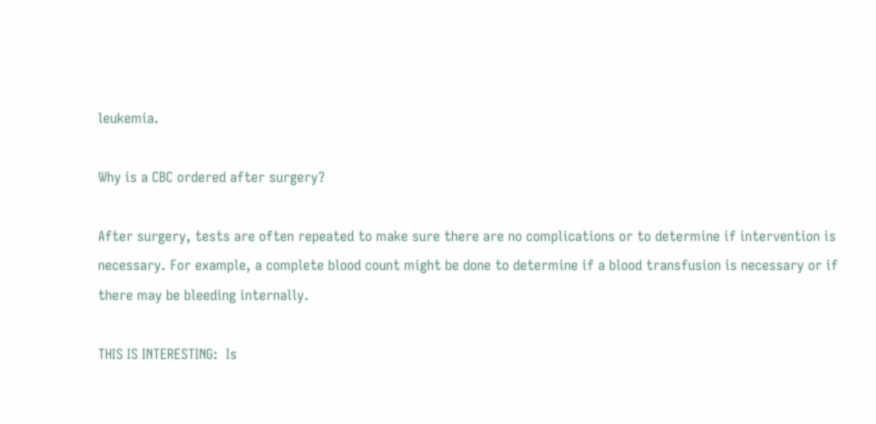leukemia.

Why is a CBC ordered after surgery?

After surgery, tests are often repeated to make sure there are no complications or to determine if intervention is necessary. For example, a complete blood count might be done to determine if a blood transfusion is necessary or if there may be bleeding internally.

THIS IS INTERESTING:  Is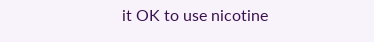it OK to use nicotine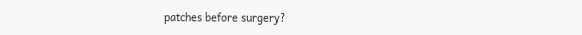patches before surgery?